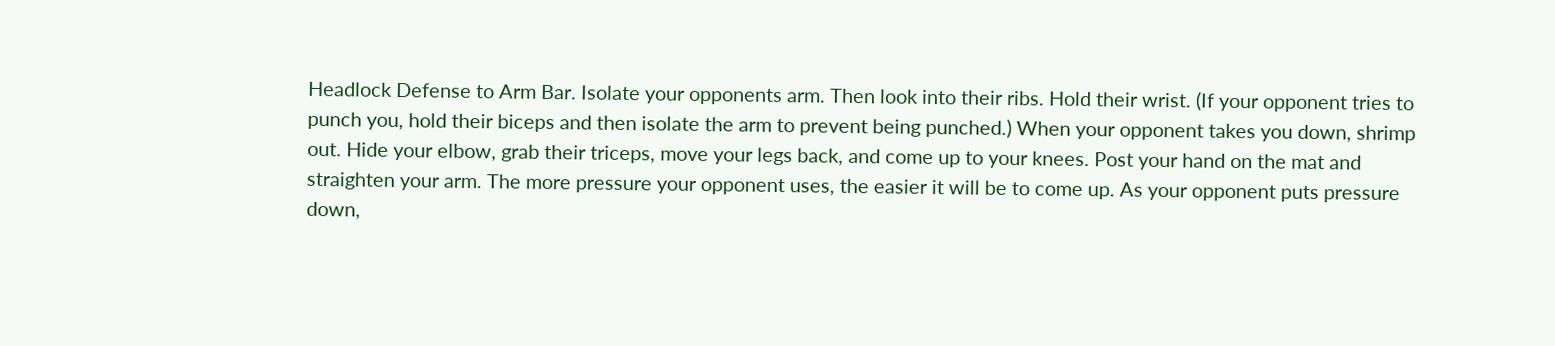Headlock Defense to Arm Bar. Isolate your opponents arm. Then look into their ribs. Hold their wrist. (If your opponent tries to punch you, hold their biceps and then isolate the arm to prevent being punched.) When your opponent takes you down, shrimp out. Hide your elbow, grab their triceps, move your legs back, and come up to your knees. Post your hand on the mat and straighten your arm. The more pressure your opponent uses, the easier it will be to come up. As your opponent puts pressure down,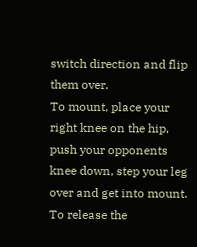switch direction and flip them over.
To mount, place your right knee on the hip, push your opponents knee down, step your leg over and get into mount. To release the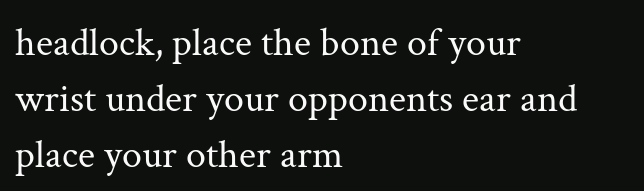headlock, place the bone of your wrist under your opponents ear and place your other arm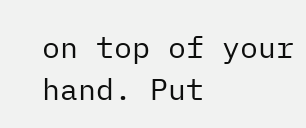on top of your hand. Put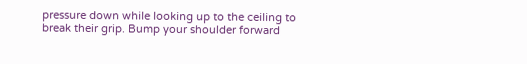pressure down while looking up to the ceiling to break their grip. Bump your shoulder forward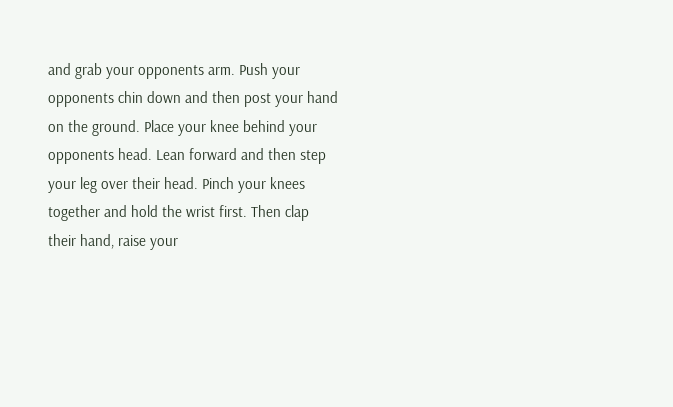and grab your opponents arm. Push your opponents chin down and then post your hand on the ground. Place your knee behind your opponents head. Lean forward and then step your leg over their head. Pinch your knees together and hold the wrist first. Then clap their hand, raise your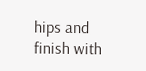hips and finish with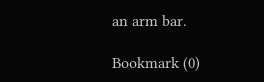an arm bar.

Bookmark (0)